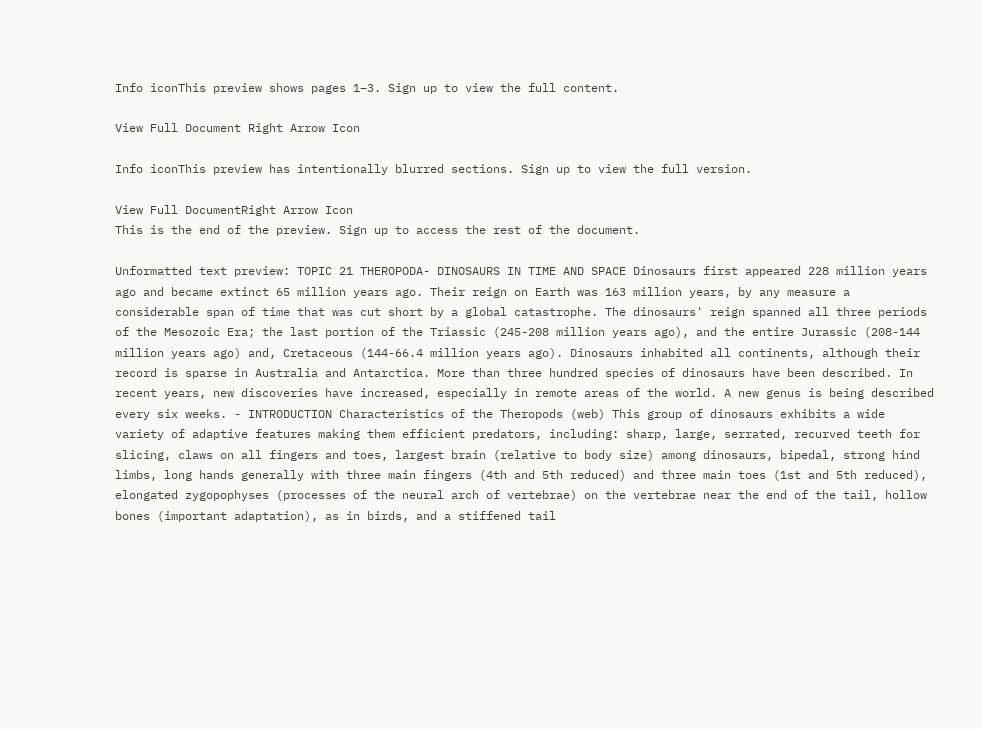Info iconThis preview shows pages 1–3. Sign up to view the full content.

View Full Document Right Arrow Icon

Info iconThis preview has intentionally blurred sections. Sign up to view the full version.

View Full DocumentRight Arrow Icon
This is the end of the preview. Sign up to access the rest of the document.

Unformatted text preview: TOPIC 21 THEROPODA- DINOSAURS IN TIME AND SPACE Dinosaurs first appeared 228 million years ago and became extinct 65 million years ago. Their reign on Earth was 163 million years, by any measure a considerable span of time that was cut short by a global catastrophe. The dinosaurs' reign spanned all three periods of the Mesozoic Era; the last portion of the Triassic (245-208 million years ago), and the entire Jurassic (208-144 million years ago) and, Cretaceous (144-66.4 million years ago). Dinosaurs inhabited all continents, although their record is sparse in Australia and Antarctica. More than three hundred species of dinosaurs have been described. In recent years, new discoveries have increased, especially in remote areas of the world. A new genus is being described every six weeks. - INTRODUCTION Characteristics of the Theropods (web) This group of dinosaurs exhibits a wide variety of adaptive features making them efficient predators, including: sharp, large, serrated, recurved teeth for slicing, claws on all fingers and toes, largest brain (relative to body size) among dinosaurs, bipedal, strong hind limbs, long hands generally with three main fingers (4th and 5th reduced) and three main toes (1st and 5th reduced), elongated zygopophyses (processes of the neural arch of vertebrae) on the vertebrae near the end of the tail, hollow bones (important adaptation), as in birds, and a stiffened tail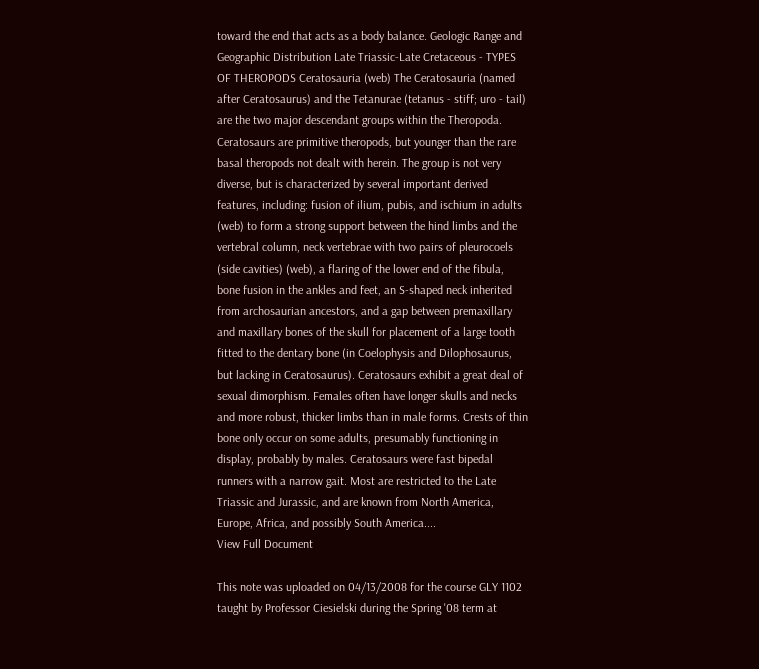toward the end that acts as a body balance. Geologic Range and Geographic Distribution Late Triassic-Late Cretaceous - TYPES OF THEROPODS Ceratosauria (web) The Ceratosauria (named after Ceratosaurus) and the Tetanurae (tetanus - stiff; uro - tail) are the two major descendant groups within the Theropoda. Ceratosaurs are primitive theropods, but younger than the rare basal theropods not dealt with herein. The group is not very diverse, but is characterized by several important derived features, including: fusion of ilium, pubis, and ischium in adults (web) to form a strong support between the hind limbs and the vertebral column, neck vertebrae with two pairs of pleurocoels (side cavities) (web), a flaring of the lower end of the fibula, bone fusion in the ankles and feet, an S-shaped neck inherited from archosaurian ancestors, and a gap between premaxillary and maxillary bones of the skull for placement of a large tooth fitted to the dentary bone (in Coelophysis and Dilophosaurus, but lacking in Ceratosaurus). Ceratosaurs exhibit a great deal of sexual dimorphism. Females often have longer skulls and necks and more robust, thicker limbs than in male forms. Crests of thin bone only occur on some adults, presumably functioning in display, probably by males. Ceratosaurs were fast bipedal runners with a narrow gait. Most are restricted to the Late Triassic and Jurassic, and are known from North America, Europe, Africa, and possibly South America....
View Full Document

This note was uploaded on 04/13/2008 for the course GLY 1102 taught by Professor Ciesielski during the Spring '08 term at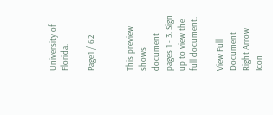University of Florida.

Page1 / 62


This preview shows document pages 1 - 3. Sign up to view the full document.

View Full Document Right Arrow Icon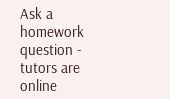Ask a homework question - tutors are online